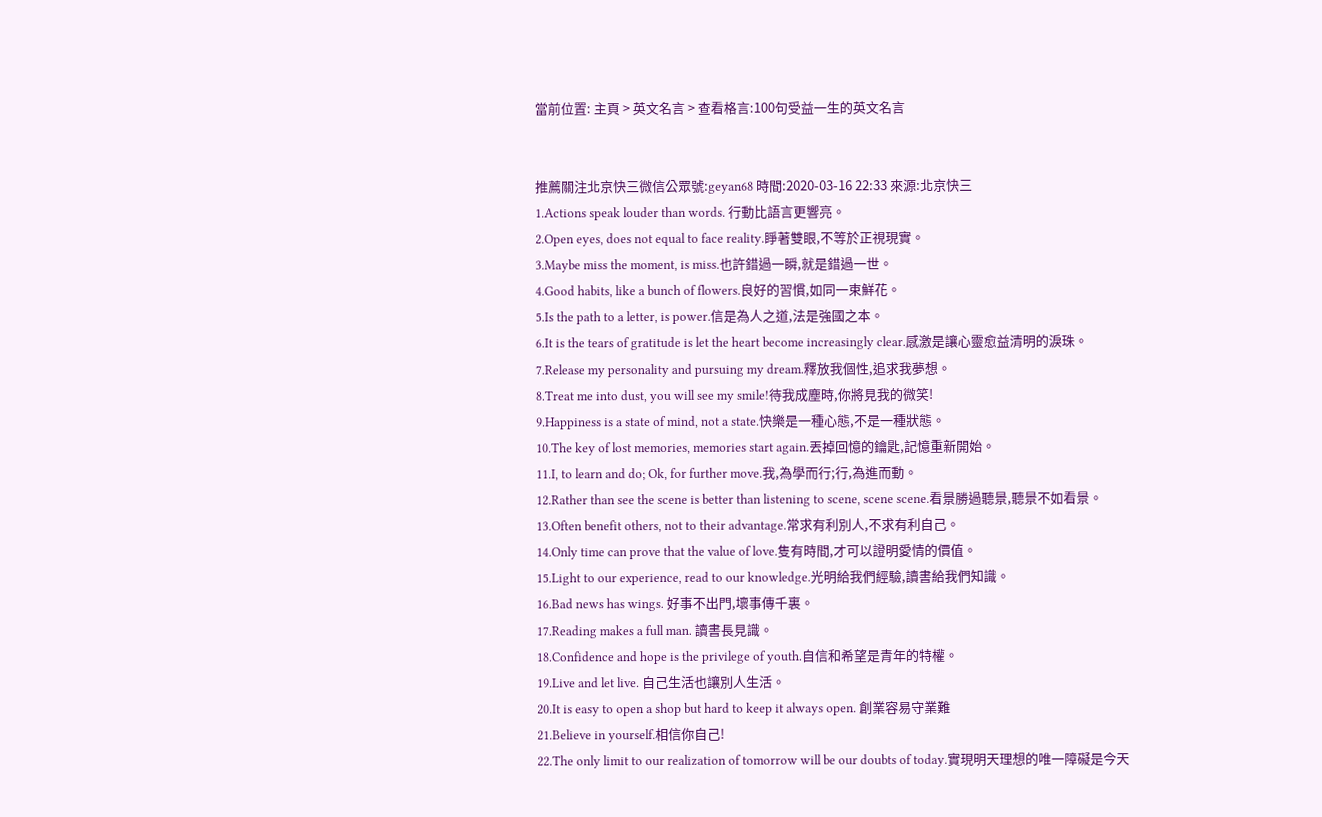當前位置: 主頁 > 英文名言 > 查看格言:100句受益一生的英文名言


推薦關注北京快三微信公眾號:geyan68 時間:2020-03-16 22:33 來源:北京快三
1.Actions speak louder than words. 行動比語言更響亮。
2.Open eyes, does not equal to face reality.睜著雙眼,不等於正視現實。
3.Maybe miss the moment, is miss.也許錯過一瞬,就是錯過一世。
4.Good habits, like a bunch of flowers.良好的習慣,如同一束鮮花。
5.Is the path to a letter, is power.信是為人之道,法是強國之本。
6.It is the tears of gratitude is let the heart become increasingly clear.感激是讓心靈愈益清明的淚珠。
7.Release my personality and pursuing my dream.釋放我個性,追求我夢想。
8.Treat me into dust, you will see my smile!待我成塵時,你將見我的微笑!
9.Happiness is a state of mind, not a state.快樂是一種心態,不是一種狀態。
10.The key of lost memories, memories start again.丟掉回憶的鑰匙,記憶重新開始。
11.I, to learn and do; Ok, for further move.我,為學而行;行,為進而動。
12.Rather than see the scene is better than listening to scene, scene scene.看景勝過聽景,聽景不如看景。
13.Often benefit others, not to their advantage.常求有利別人,不求有利自己。
14.Only time can prove that the value of love.隻有時間,才可以證明愛情的價值。
15.Light to our experience, read to our knowledge.光明給我們經驗,讀書給我們知識。
16.Bad news has wings. 好事不出門,壞事傳千裏。
17.Reading makes a full man. 讀書長見識。
18.Confidence and hope is the privilege of youth.自信和希望是青年的特權。
19.Live and let live. 自己生活也讓別人生活。
20.It is easy to open a shop but hard to keep it always open. 創業容易守業難
21.Believe in yourself.相信你自己!
22.The only limit to our realization of tomorrow will be our doubts of today.實現明天理想的唯一障礙是今天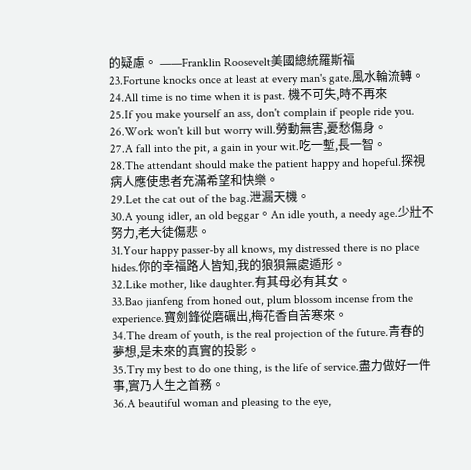的疑慮。 ——Franklin Roosevelt美國總統羅斯福
23.Fortune knocks once at least at every man's gate.風水輪流轉。
24.All time is no time when it is past. 機不可失,時不再來
25.If you make yourself an ass, don't complain if people ride you.
26.Work won't kill but worry will.勞動無害,憂愁傷身。
27.A fall into the pit, a gain in your wit.吃一塹,長一智。
28.The attendant should make the patient happy and hopeful.探視病人應使患者充滿希望和快樂。
29.Let the cat out of the bag.泄漏天機。
30.A young idler, an old beggar。An idle youth, a needy age.少壯不努力,老大徒傷悲。
31.Your happy passer-by all knows, my distressed there is no place hides.你的幸福路人皆知,我的狼狽無處遁形。
32.Like mother, like daughter.有其母必有其女。
33.Bao jianfeng from honed out, plum blossom incense from the experience.寶劍鋒從磨礪出,梅花香自苦寒來。
34.The dream of youth, is the real projection of the future.青春的夢想,是未來的真實的投影。
35.Try my best to do one thing, is the life of service.盡力做好一件事,實乃人生之首務。
36.A beautiful woman and pleasing to the eye,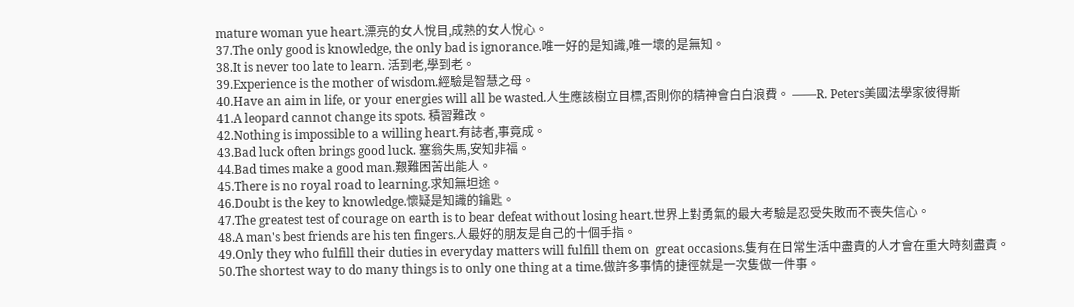mature woman yue heart.漂亮的女人悅目,成熟的女人悅心。
37.The only good is knowledge, the only bad is ignorance.唯一好的是知識,唯一壞的是無知。
38.It is never too late to learn. 活到老,學到老。
39.Experience is the mother of wisdom.經驗是智慧之母。
40.Have an aim in life, or your energies will all be wasted.人生應該樹立目標,否則你的精神會白白浪費。 ——R. Peters美國法學家彼得斯
41.A leopard cannot change its spots. 積習難改。
42.Nothing is impossible to a willing heart.有誌者,事竟成。
43.Bad luck often brings good luck. 塞翁失馬,安知非福。
44.Bad times make a good man.艱難困苦出能人。
45.There is no royal road to learning.求知無坦途。
46.Doubt is the key to knowledge.懷疑是知識的鑰匙。
47.The greatest test of courage on earth is to bear defeat without losing heart.世界上對勇氣的最大考驗是忍受失敗而不喪失信心。
48.A man's best friends are his ten fingers.人最好的朋友是自己的十個手指。
49.Only they who fulfill their duties in everyday matters will fulfill them on  great occasions.隻有在日常生活中盡責的人才會在重大時刻盡責。
50.The shortest way to do many things is to only one thing at a time.做許多事情的捷徑就是一次隻做一件事。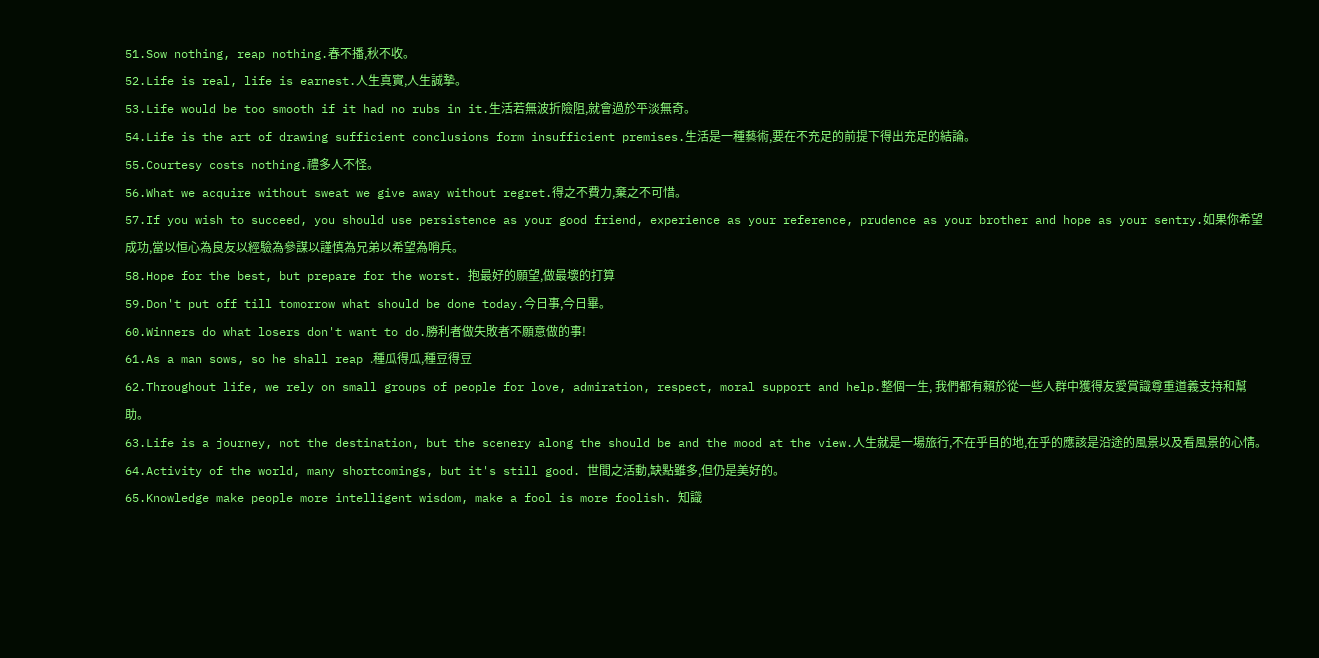51.Sow nothing, reap nothing.春不播,秋不收。
52.Life is real, life is earnest.人生真實,人生誠摯。
53.Life would be too smooth if it had no rubs in it.生活若無波折險阻,就會過於平淡無奇。
54.Life is the art of drawing sufficient conclusions form insufficient premises.生活是一種藝術,要在不充足的前提下得出充足的結論。
55.Courtesy costs nothing.禮多人不怪。
56.What we acquire without sweat we give away without regret.得之不費力,棄之不可惜。
57.If you wish to succeed, you should use persistence as your good friend, experience as your reference, prudence as your brother and hope as your sentry.如果你希望成功,當以恒心為良友以經驗為參謀以謹慎為兄弟以希望為哨兵。
58.Hope for the best, but prepare for the worst. 抱最好的願望,做最壞的打算
59.Don't put off till tomorrow what should be done today.今日事,今日畢。
60.Winners do what losers don't want to do.勝利者做失敗者不願意做的事!
61.As a man sows, so he shall reap .種瓜得瓜,種豆得豆
62.Throughout life, we rely on small groups of people for love, admiration, respect, moral support and help.整個一生, 我們都有賴於從一些人群中獲得友愛賞識尊重道義支持和幫助。
63.Life is a journey, not the destination, but the scenery along the should be and the mood at the view.人生就是一場旅行,不在乎目的地,在乎的應該是沿途的風景以及看風景的心情。
64.Activity of the world, many shortcomings, but it's still good. 世間之活動,缺點雖多,但仍是美好的。
65.Knowledge make people more intelligent wisdom, make a fool is more foolish. 知識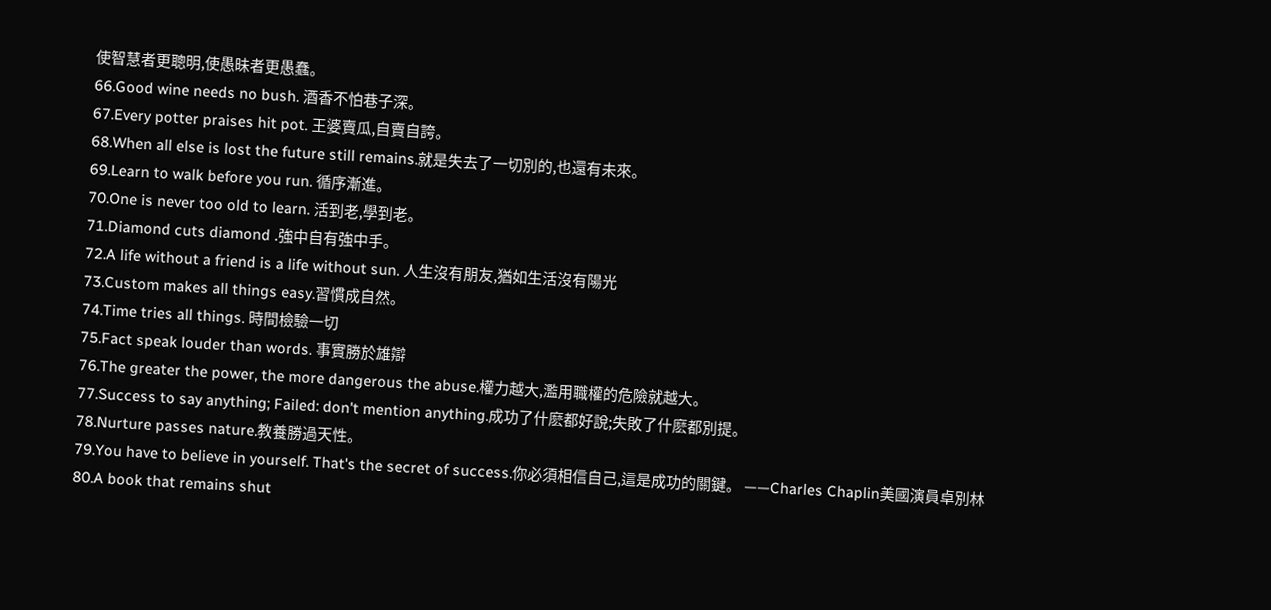使智慧者更聰明,使愚昧者更愚蠢。
66.Good wine needs no bush. 酒香不怕巷子深。
67.Every potter praises hit pot. 王婆賣瓜,自賣自誇。
68.When all else is lost the future still remains.就是失去了一切別的,也還有未來。
69.Learn to walk before you run. 循序漸進。
70.One is never too old to learn. 活到老,學到老。
71.Diamond cuts diamond .強中自有強中手。
72.A life without a friend is a life without sun. 人生沒有朋友,猶如生活沒有陽光
73.Custom makes all things easy.習慣成自然。
74.Time tries all things. 時間檢驗一切
75.Fact speak louder than words. 事實勝於雄辯
76.The greater the power, the more dangerous the abuse.權力越大,濫用職權的危險就越大。
77.Success to say anything; Failed: don't mention anything.成功了什麽都好說;失敗了什麽都別提。
78.Nurture passes nature.教養勝過天性。
79.You have to believe in yourself. That's the secret of success.你必須相信自己,這是成功的關鍵。 ——Charles Chaplin美國演員卓別林
80.A book that remains shut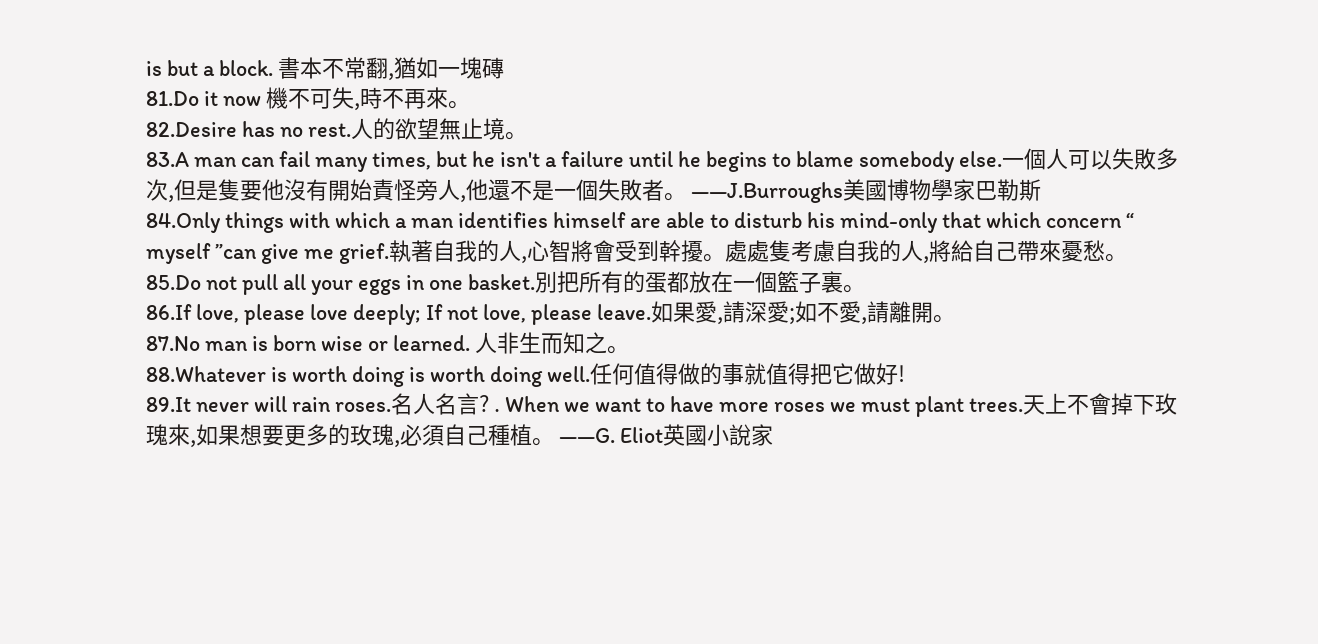is but a block. 書本不常翻,猶如一塊磚
81.Do it now 機不可失,時不再來。
82.Desire has no rest.人的欲望無止境。
83.A man can fail many times, but he isn't a failure until he begins to blame somebody else.一個人可以失敗多次,但是隻要他沒有開始責怪旁人,他還不是一個失敗者。 ——J.Burroughs美國博物學家巴勒斯
84.Only things with which a man identifies himself are able to disturb his mind-only that which concern “ myself ”can give me grief.執著自我的人,心智將會受到幹擾。處處隻考慮自我的人,將給自己帶來憂愁。
85.Do not pull all your eggs in one basket.別把所有的蛋都放在一個籃子裏。
86.If love, please love deeply; If not love, please leave.如果愛,請深愛;如不愛,請離開。
87.No man is born wise or learned. 人非生而知之。
88.Whatever is worth doing is worth doing well.任何值得做的事就值得把它做好!
89.It never will rain roses.名人名言? . When we want to have more roses we must plant trees.天上不會掉下玫瑰來,如果想要更多的玫瑰,必須自己種植。 ——G. Eliot英國小說家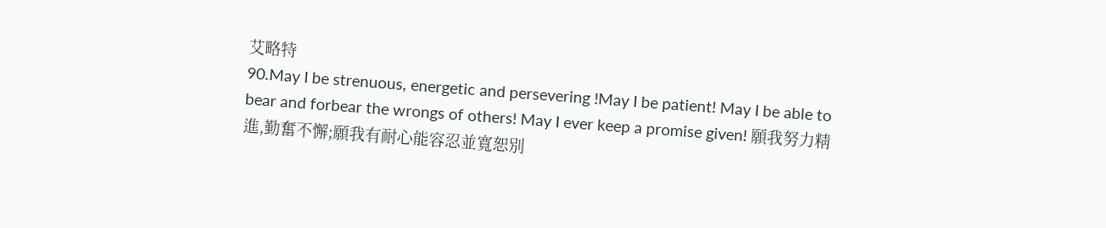艾略特
90.May I be strenuous, energetic and persevering !May I be patient! May I be able to bear and forbear the wrongs of others! May I ever keep a promise given! 願我努力精進,勤奮不懈;願我有耐心能容忍並寬恕別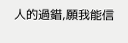人的過錯,願我能信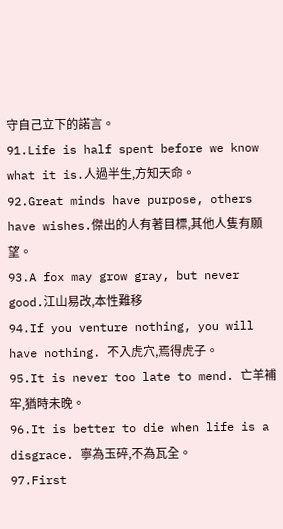守自己立下的諾言。
91.Life is half spent before we know what it is.人過半生,方知天命。
92.Great minds have purpose, others have wishes.傑出的人有著目標,其他人隻有願望。
93.A fox may grow gray, but never good.江山易改,本性難移
94.If you venture nothing, you will have nothing. 不入虎穴,焉得虎子。
95.It is never too late to mend. 亡羊補牢,猶時未晚。
96.It is better to die when life is a disgrace. 寧為玉碎,不為瓦全。
97.First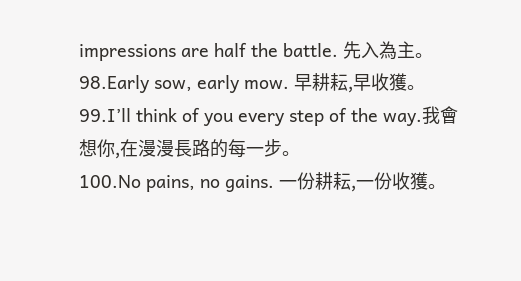impressions are half the battle. 先入為主。
98.Early sow, early mow. 早耕耘,早收獲。
99.I’ll think of you every step of the way.我會想你,在漫漫長路的每一步。
100.No pains, no gains. 一份耕耘,一份收獲。